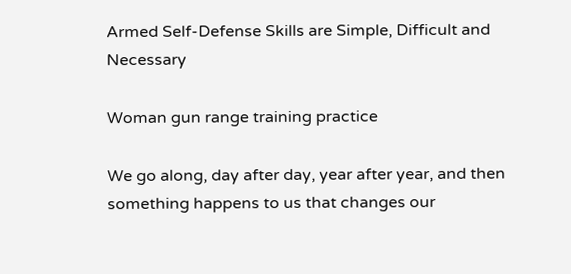Armed Self-Defense Skills are Simple, Difficult and Necessary

Woman gun range training practice

We go along, day after day, year after year, and then something happens to us that changes our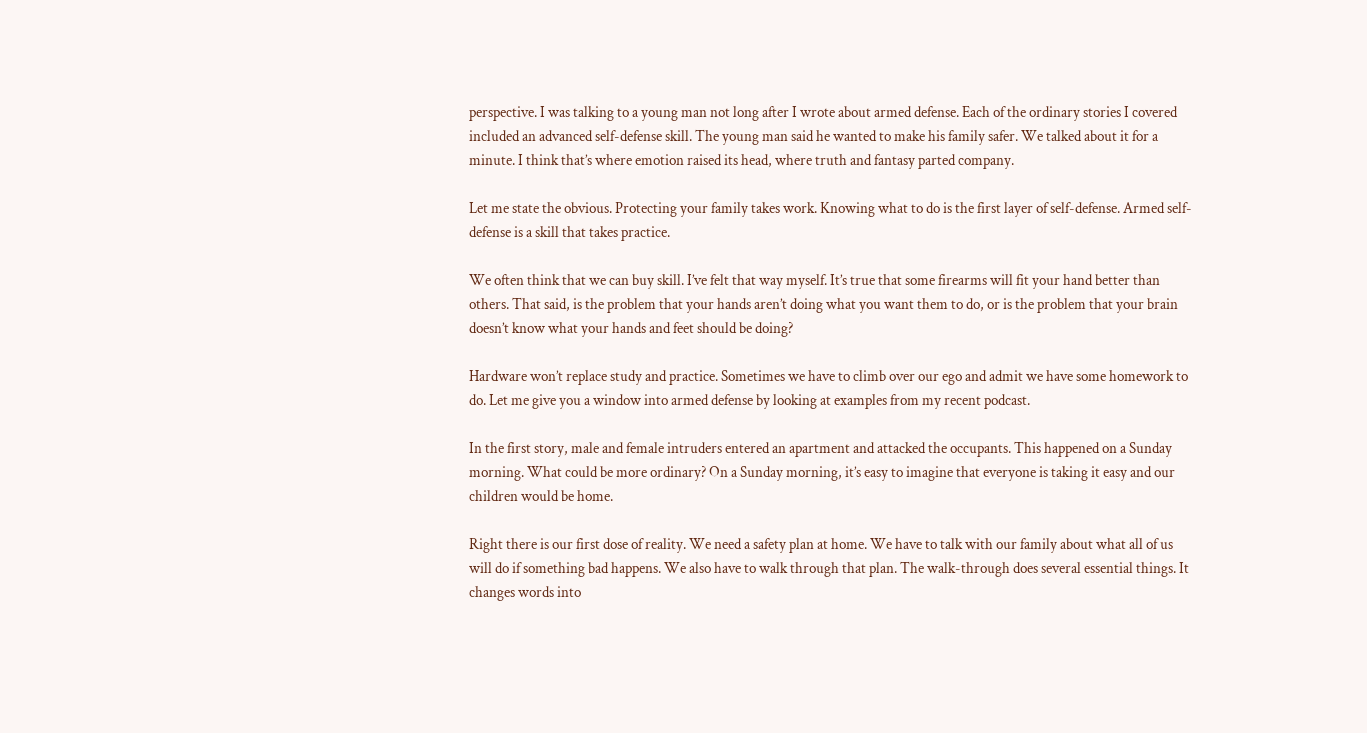perspective. I was talking to a young man not long after I wrote about armed defense. Each of the ordinary stories I covered included an advanced self-defense skill. The young man said he wanted to make his family safer. We talked about it for a minute. I think that’s where emotion raised its head, where truth and fantasy parted company.

Let me state the obvious. Protecting your family takes work. Knowing what to do is the first layer of self-defense. Armed self-defense is a skill that takes practice.

We often think that we can buy skill. I’ve felt that way myself. It’s true that some firearms will fit your hand better than others. That said, is the problem that your hands aren’t doing what you want them to do, or is the problem that your brain doesn’t know what your hands and feet should be doing?

Hardware won’t replace study and practice. Sometimes we have to climb over our ego and admit we have some homework to do. Let me give you a window into armed defense by looking at examples from my recent podcast.

In the first story, male and female intruders entered an apartment and attacked the occupants. This happened on a Sunday morning. What could be more ordinary? On a Sunday morning, it’s easy to imagine that everyone is taking it easy and our children would be home.

Right there is our first dose of reality. We need a safety plan at home. We have to talk with our family about what all of us will do if something bad happens. We also have to walk through that plan. The walk-through does several essential things. It changes words into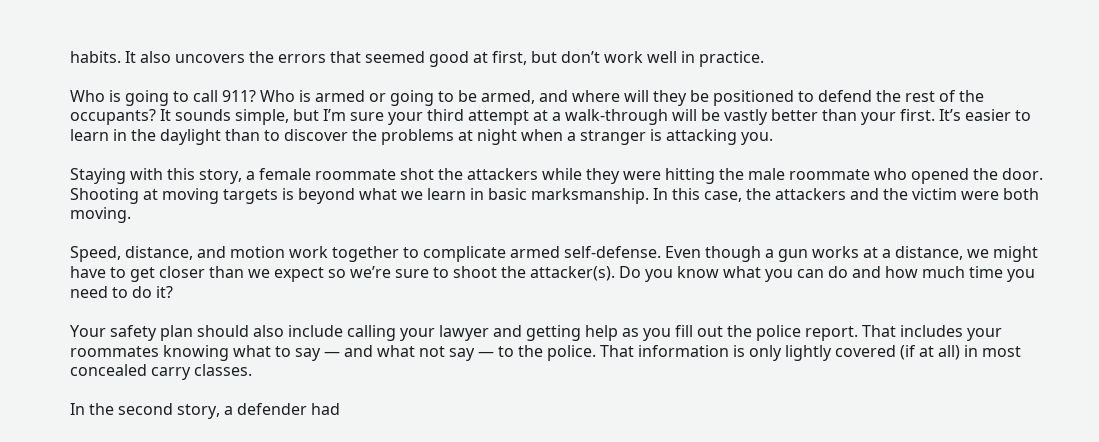habits. It also uncovers the errors that seemed good at first, but don’t work well in practice.

Who is going to call 911? Who is armed or going to be armed, and where will they be positioned to defend the rest of the occupants? It sounds simple, but I’m sure your third attempt at a walk-through will be vastly better than your first. It’s easier to learn in the daylight than to discover the problems at night when a stranger is attacking you.

Staying with this story, a female roommate shot the attackers while they were hitting the male roommate who opened the door. Shooting at moving targets is beyond what we learn in basic marksmanship. In this case, the attackers and the victim were both moving.

Speed, distance, and motion work together to complicate armed self-defense. Even though a gun works at a distance, we might have to get closer than we expect so we’re sure to shoot the attacker(s). Do you know what you can do and how much time you need to do it?

Your safety plan should also include calling your lawyer and getting help as you fill out the police report. That includes your roommates knowing what to say — and what not say — to the police. That information is only lightly covered (if at all) in most concealed carry classes.

In the second story, a defender had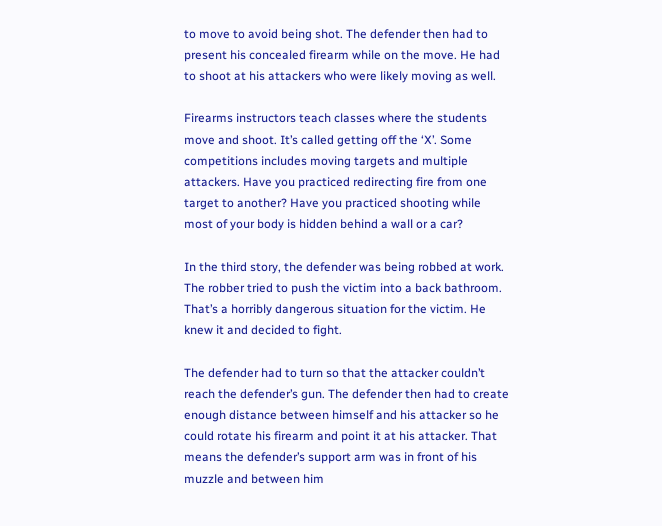to move to avoid being shot. The defender then had to present his concealed firearm while on the move. He had to shoot at his attackers who were likely moving as well.

Firearms instructors teach classes where the students move and shoot. It’s called getting off the ‘X’. Some competitions includes moving targets and multiple attackers. Have you practiced redirecting fire from one target to another? Have you practiced shooting while most of your body is hidden behind a wall or a car?

In the third story, the defender was being robbed at work. The robber tried to push the victim into a back bathroom. That’s a horribly dangerous situation for the victim. He knew it and decided to fight.

The defender had to turn so that the attacker couldn’t reach the defender’s gun. The defender then had to create enough distance between himself and his attacker so he could rotate his firearm and point it at his attacker. That means the defender’s support arm was in front of his muzzle and between him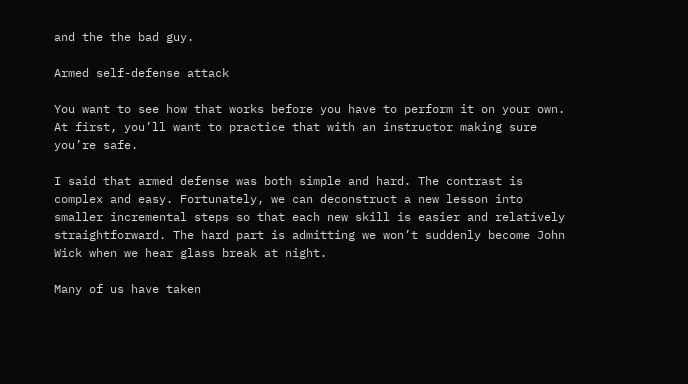and the the bad guy.

Armed self-defense attack

You want to see how that works before you have to perform it on your own. At first, you’ll want to practice that with an instructor making sure you’re safe.

I said that armed defense was both simple and hard. The contrast is complex and easy. Fortunately, we can deconstruct a new lesson into smaller incremental steps so that each new skill is easier and relatively straightforward. The hard part is admitting we won’t suddenly become John Wick when we hear glass break at night.

Many of us have taken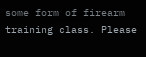some form of firearm training class. Please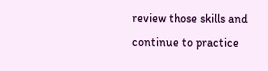review those skills and continue to practice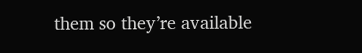them so they’re available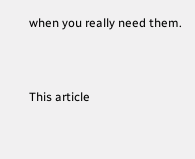when you really need them.


This article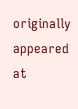originally appeared at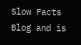Slow Facts Blog and is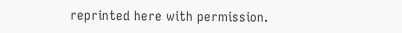reprinted here with permission.